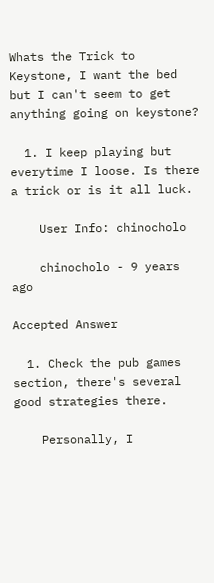Whats the Trick to Keystone, I want the bed but I can't seem to get anything going on keystone?

  1. I keep playing but everytime I loose. Is there a trick or is it all luck.

    User Info: chinocholo

    chinocholo - 9 years ago

Accepted Answer

  1. Check the pub games section, there's several good strategies there.

    Personally, I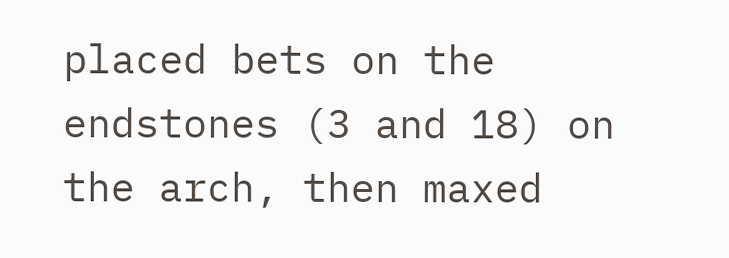placed bets on the endstones (3 and 18) on the arch, then maxed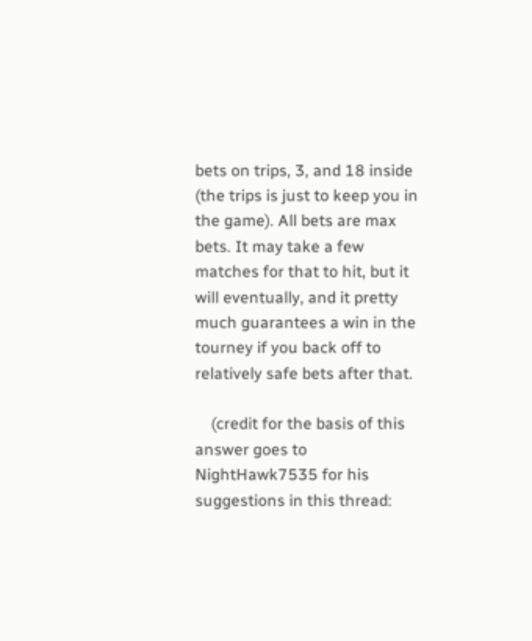bets on trips, 3, and 18 inside (the trips is just to keep you in the game). All bets are max bets. It may take a few matches for that to hit, but it will eventually, and it pretty much guarantees a win in the tourney if you back off to relatively safe bets after that.

    (credit for the basis of this answer goes to NightHawk7535 for his suggestions in this thread: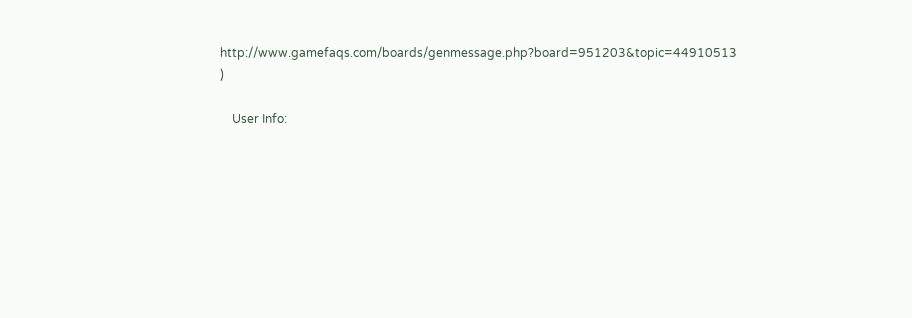http://www.gamefaqs.com/boards/genmessage.php?board=951203&topic=44910513 )

    User Info: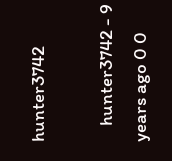hunter3742

    hunter3742 - 9 years ago 0 0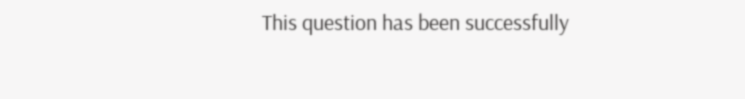This question has been successfully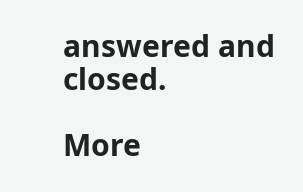answered and closed.

More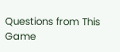Questions from This Game